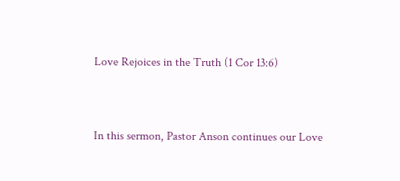Love Rejoices in the Truth (1 Cor 13:6)


In this sermon, Pastor Anson continues our Love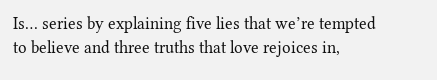Is… series by explaining five lies that we’re tempted to believe and three truths that love rejoices in,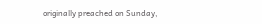originally preached on Sunday,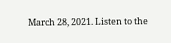March 28, 2021. Listen to the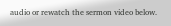audio or rewatch the sermon video below.